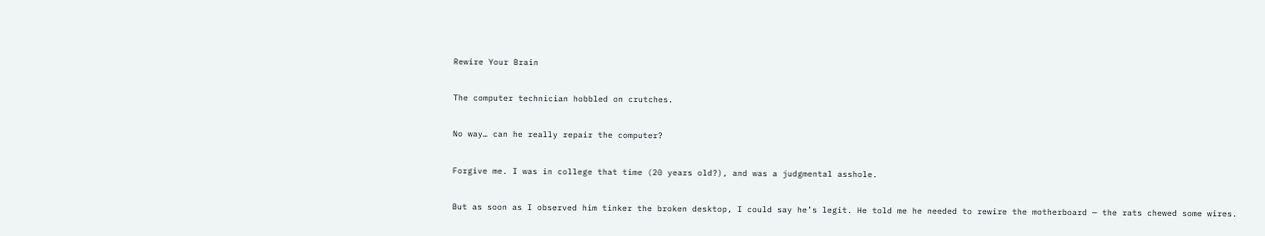Rewire Your Brain

The computer technician hobbled on crutches.

No way… can he really repair the computer?

Forgive me. I was in college that time (20 years old?), and was a judgmental asshole.

But as soon as I observed him tinker the broken desktop, I could say he’s legit. He told me he needed to rewire the motherboard — the rats chewed some wires.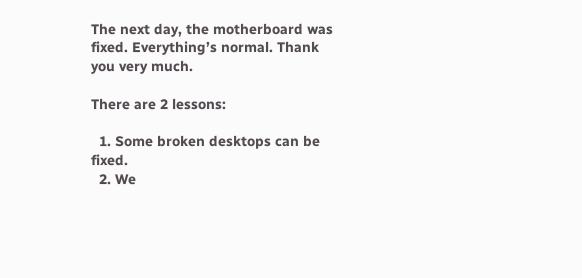The next day, the motherboard was fixed. Everything’s normal. Thank you very much.

There are 2 lessons:

  1. Some broken desktops can be fixed.
  2. We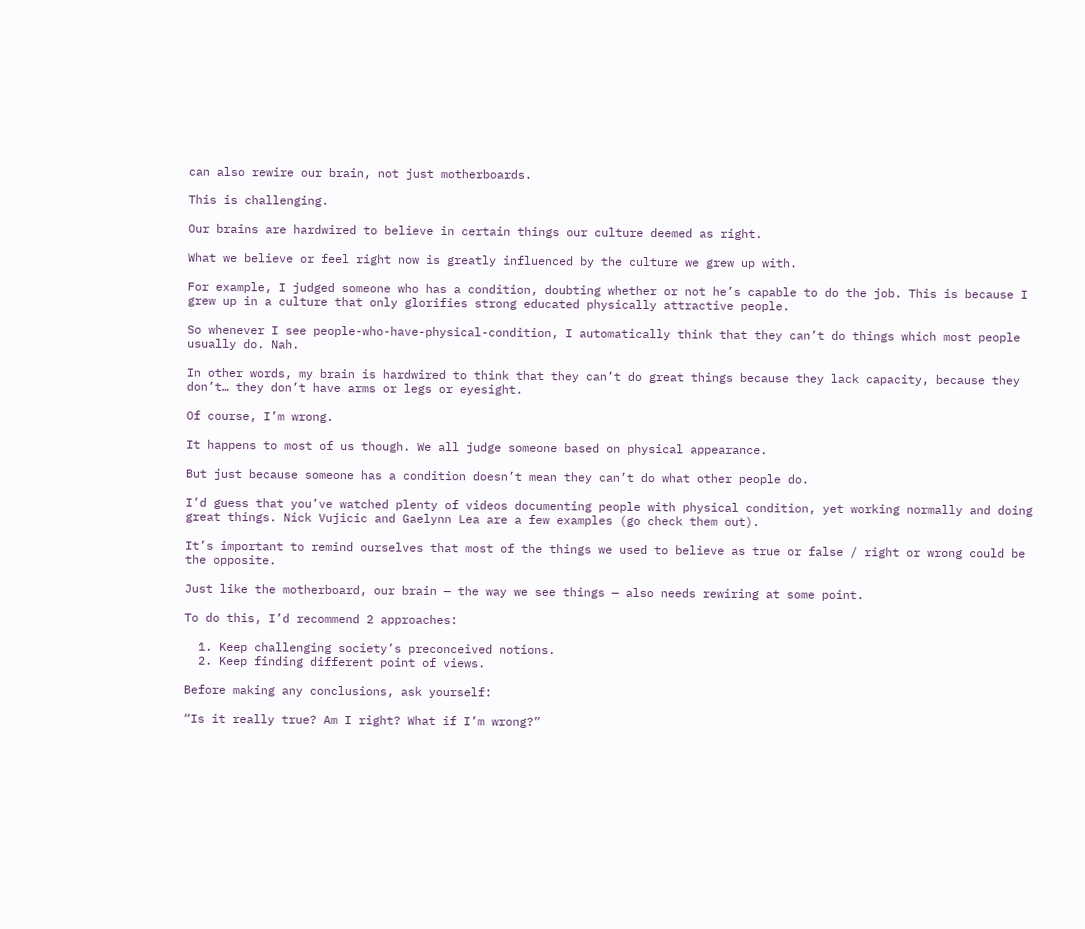can also rewire our brain, not just motherboards.

This is challenging.

Our brains are hardwired to believe in certain things our culture deemed as right.

What we believe or feel right now is greatly influenced by the culture we grew up with.

For example, I judged someone who has a condition, doubting whether or not he’s capable to do the job. This is because I grew up in a culture that only glorifies strong educated physically attractive people.

So whenever I see people-who-have-physical-condition, I automatically think that they can’t do things which most people usually do. Nah.

In other words, my brain is hardwired to think that they can’t do great things because they lack capacity, because they don’t… they don’t have arms or legs or eyesight.

Of course, I’m wrong.

It happens to most of us though. We all judge someone based on physical appearance.

But just because someone has a condition doesn’t mean they can’t do what other people do.

I’d guess that you’ve watched plenty of videos documenting people with physical condition, yet working normally and doing great things. Nick Vujicic and Gaelynn Lea are a few examples (go check them out).

It’s important to remind ourselves that most of the things we used to believe as true or false / right or wrong could be the opposite.

Just like the motherboard, our brain — the way we see things — also needs rewiring at some point.

To do this, I’d recommend 2 approaches:

  1. Keep challenging society’s preconceived notions.
  2. Keep finding different point of views.

Before making any conclusions, ask yourself:

“Is it really true? Am I right? What if I’m wrong?”